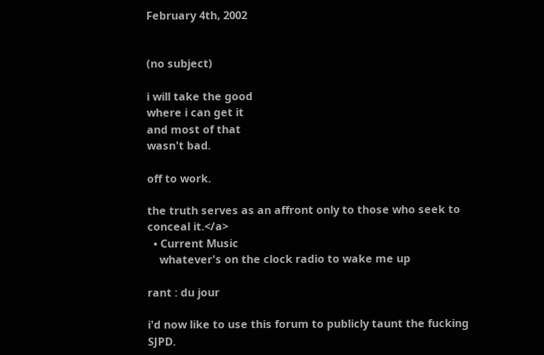February 4th, 2002


(no subject)

i will take the good
where i can get it
and most of that
wasn't bad.

off to work.

the truth serves as an affront only to those who seek to conceal it.</a>
  • Current Music
    whatever's on the clock radio to wake me up

rant : du jour

i'd now like to use this forum to publicly taunt the fucking SJPD.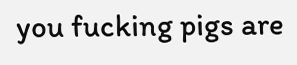you fucking pigs are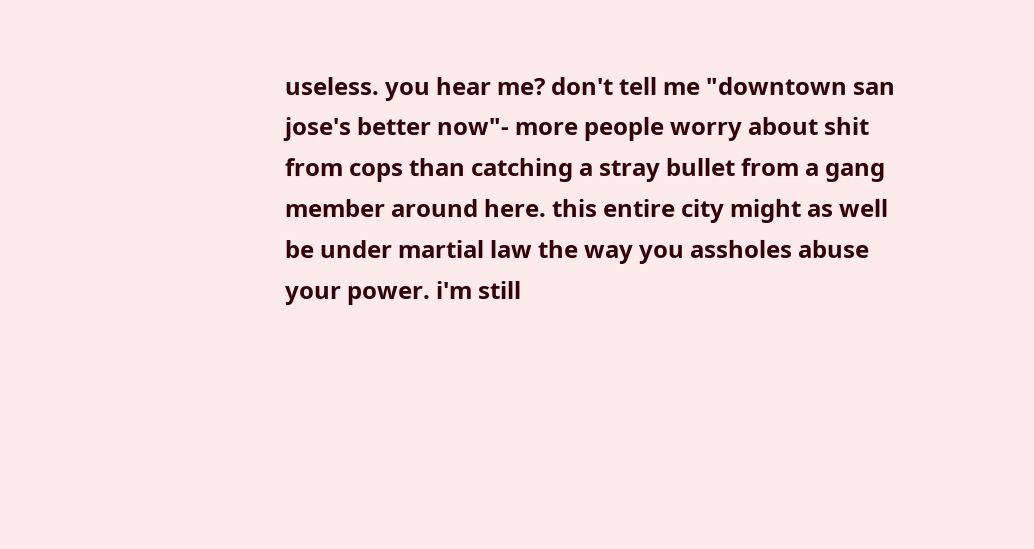useless. you hear me? don't tell me "downtown san jose's better now"- more people worry about shit from cops than catching a stray bullet from a gang member around here. this entire city might as well be under martial law the way you assholes abuse your power. i'm still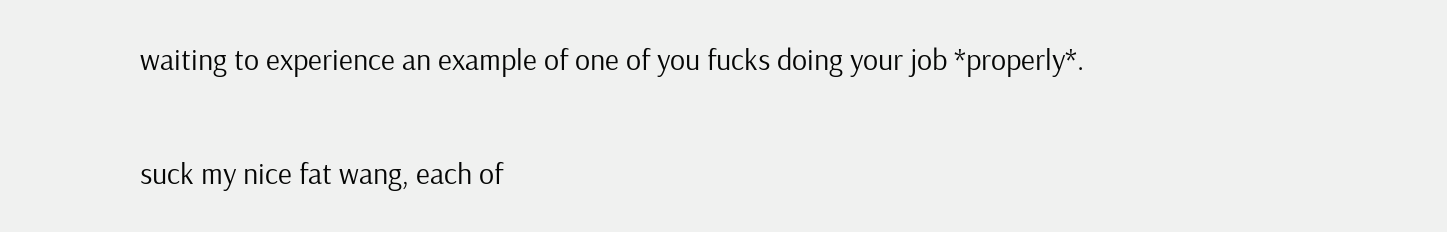waiting to experience an example of one of you fucks doing your job *properly*.

suck my nice fat wang, each of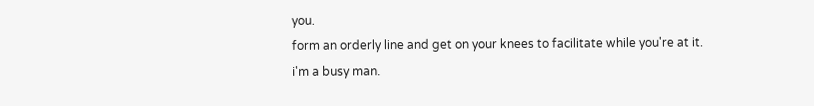you.
form an orderly line and get on your knees to facilitate while you're at it.
i'm a busy man.